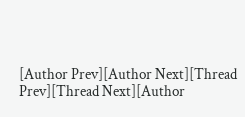[Author Prev][Author Next][Thread Prev][Thread Next][Author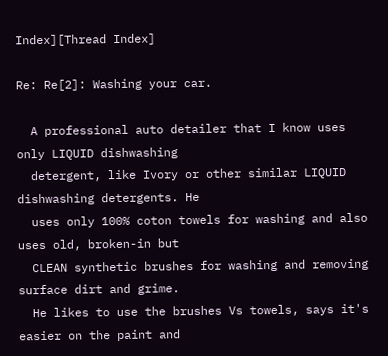Index][Thread Index]

Re: Re[2]: Washing your car.

  A professional auto detailer that I know uses only LIQUID dishwashing
  detergent, like Ivory or other similar LIQUID dishwashing detergents. He
  uses only 100% coton towels for washing and also uses old, broken-in but
  CLEAN synthetic brushes for washing and removing surface dirt and grime.
  He likes to use the brushes Vs towels, says it's easier on the paint and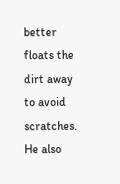better floats the dirt away to avoid scratches. He also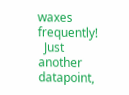waxes frequently!
  Just another datapoint,